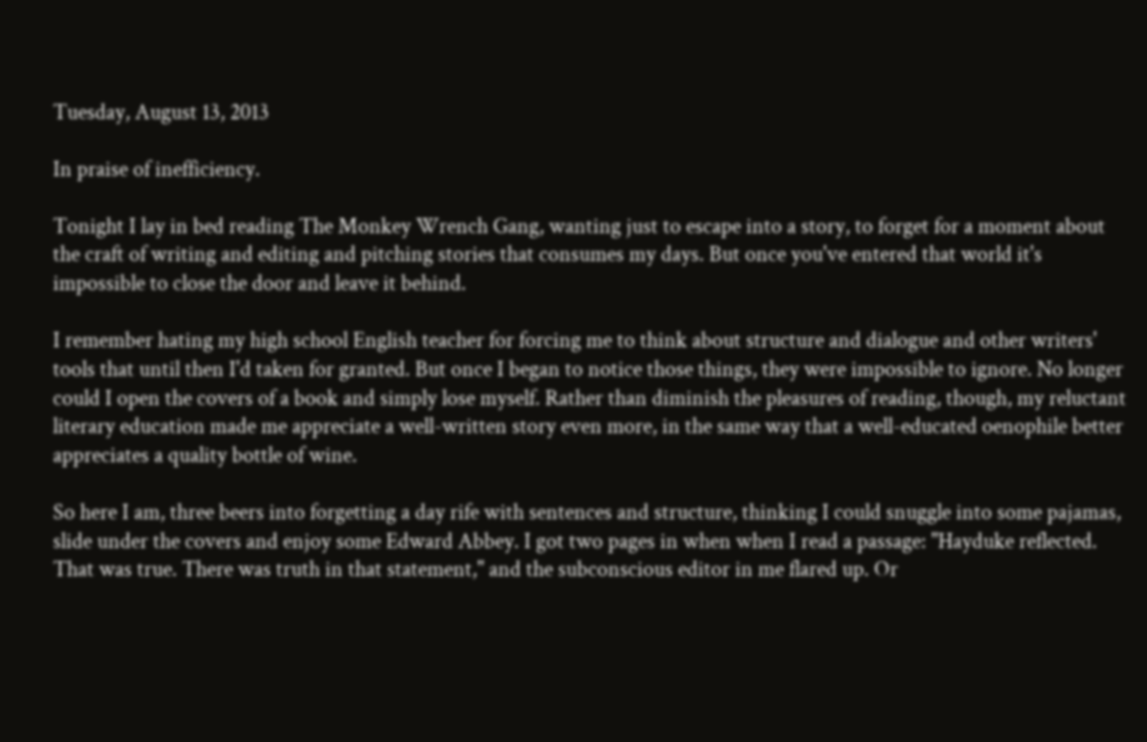Tuesday, August 13, 2013

In praise of inefficiency.

Tonight I lay in bed reading The Monkey Wrench Gang, wanting just to escape into a story, to forget for a moment about the craft of writing and editing and pitching stories that consumes my days. But once you've entered that world it's impossible to close the door and leave it behind.

I remember hating my high school English teacher for forcing me to think about structure and dialogue and other writers' tools that until then I'd taken for granted. But once I began to notice those things, they were impossible to ignore. No longer could I open the covers of a book and simply lose myself. Rather than diminish the pleasures of reading, though, my reluctant literary education made me appreciate a well-written story even more, in the same way that a well-educated oenophile better appreciates a quality bottle of wine.

So here I am, three beers into forgetting a day rife with sentences and structure, thinking I could snuggle into some pajamas, slide under the covers and enjoy some Edward Abbey. I got two pages in when when I read a passage: "Hayduke reflected. That was true. There was truth in that statement," and the subconscious editor in me flared up. Or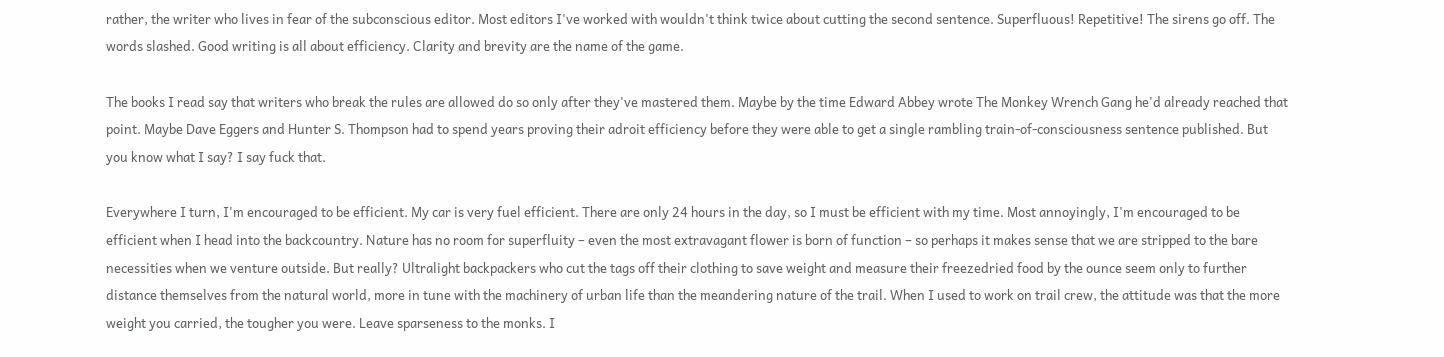rather, the writer who lives in fear of the subconscious editor. Most editors I've worked with wouldn't think twice about cutting the second sentence. Superfluous! Repetitive! The sirens go off. The words slashed. Good writing is all about efficiency. Clarity and brevity are the name of the game.

The books I read say that writers who break the rules are allowed do so only after they've mastered them. Maybe by the time Edward Abbey wrote The Monkey Wrench Gang he'd already reached that point. Maybe Dave Eggers and Hunter S. Thompson had to spend years proving their adroit efficiency before they were able to get a single rambling train-of-consciousness sentence published. But you know what I say? I say fuck that.

Everywhere I turn, I'm encouraged to be efficient. My car is very fuel efficient. There are only 24 hours in the day, so I must be efficient with my time. Most annoyingly, I'm encouraged to be efficient when I head into the backcountry. Nature has no room for superfluity – even the most extravagant flower is born of function – so perhaps it makes sense that we are stripped to the bare necessities when we venture outside. But really? Ultralight backpackers who cut the tags off their clothing to save weight and measure their freezedried food by the ounce seem only to further distance themselves from the natural world, more in tune with the machinery of urban life than the meandering nature of the trail. When I used to work on trail crew, the attitude was that the more weight you carried, the tougher you were. Leave sparseness to the monks. I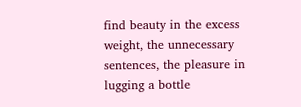find beauty in the excess weight, the unnecessary sentences, the pleasure in lugging a bottle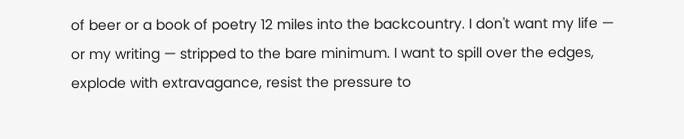of beer or a book of poetry 12 miles into the backcountry. I don't want my life — or my writing — stripped to the bare minimum. I want to spill over the edges, explode with extravagance, resist the pressure to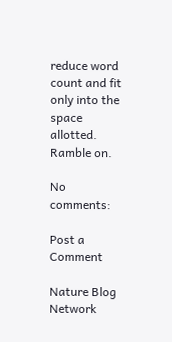reduce word count and fit only into the space allotted. Ramble on.

No comments:

Post a Comment

Nature Blog Network